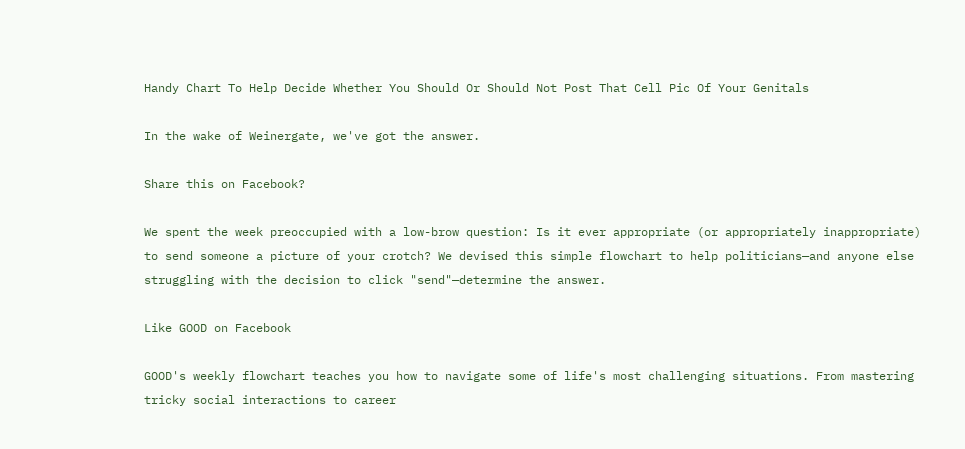Handy Chart To Help Decide Whether You Should Or Should Not Post That Cell Pic Of Your Genitals

In the wake of Weinergate, we've got the answer.

Share this on Facebook?

We spent the week preoccupied with a low-brow question: Is it ever appropriate (or appropriately inappropriate) to send someone a picture of your crotch? We devised this simple flowchart to help politicians—and anyone else struggling with the decision to click "send"—determine the answer.

Like GOOD on Facebook

GOOD's weekly flowchart teaches you how to navigate some of life's most challenging situations. From mastering tricky social interactions to career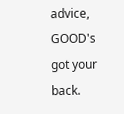advice, GOOD's got your back.